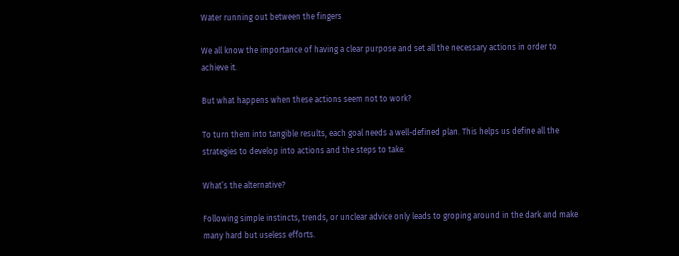Water running out between the fingers

We all know the importance of having a clear purpose and set all the necessary actions in order to achieve it.

But what happens when these actions seem not to work?

To turn them into tangible results, each goal needs a well-defined plan. This helps us define all the strategies to develop into actions and the steps to take.

What’s the alternative?

Following simple instincts, trends, or unclear advice only leads to groping around in the dark and make many hard but useless efforts.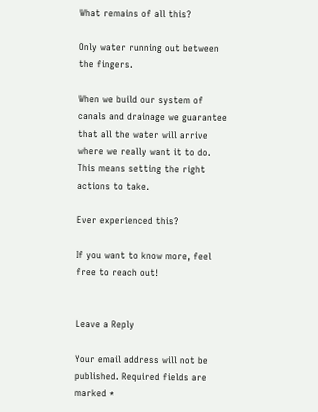What remains of all this?

Only water running out between the fingers.

When we build our system of canals and drainage we guarantee that all the water will arrive where we really want it to do. This means setting the right actions to take.

Ever experienced this?

If you want to know more, feel free to reach out!


Leave a Reply

Your email address will not be published. Required fields are marked *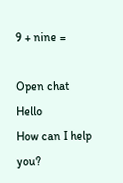9 + nine =

Open chat
Hello
How can I help you?